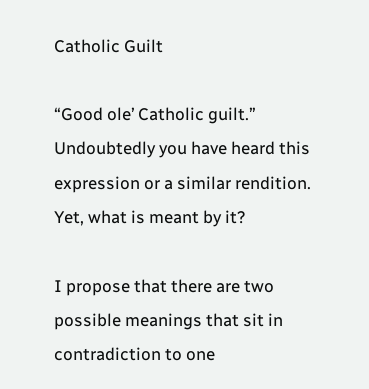Catholic Guilt

“Good ole’ Catholic guilt.”  Undoubtedly you have heard this expression or a similar rendition.  Yet, what is meant by it?

I propose that there are two possible meanings that sit in contradiction to one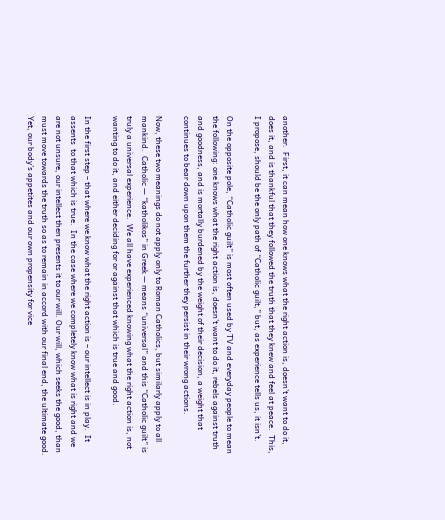another.  First, it can mean how one knows what the right action is, doesn’t want to do it, does it, and is thankful that they followed the truth that they knew and feel at peace.  This, I propose, should be the only path of “Catholic guilt,” but, as experience tells us, it isn’t.

On the opposite pole, “Catholic guilt” is most often used by TV and everyday people to mean the following: one knows what the right action is, doesn’t want to do it, rebels against truth and goodness, and is mortally burdened by the weight of their decision, a weight that continues to bear down upon them the further they persist in their wrong actions.

Now, these two meanings do not apply only to Roman Catholics, but similarly apply to all mankind.  Catholic — “katholikos” in Greek — means “universal” and this “Catholic guilt” is truly a universal experience.  We all have experienced knowing what the right action is, not wanting to do it, and either deciding for or against that which is true and good.

In the first step – that where we know what the right action is – our intellect is in play.  It assents  to that which is true.  In the case where we completely know what is right and we are not unsure, our intellect then presents it to our will. Our will, which seeks the good, than must move towards the truth so as to remain in accord with our final end, the ultimate good.  Yet, our body’s appetites and our own propensity for vice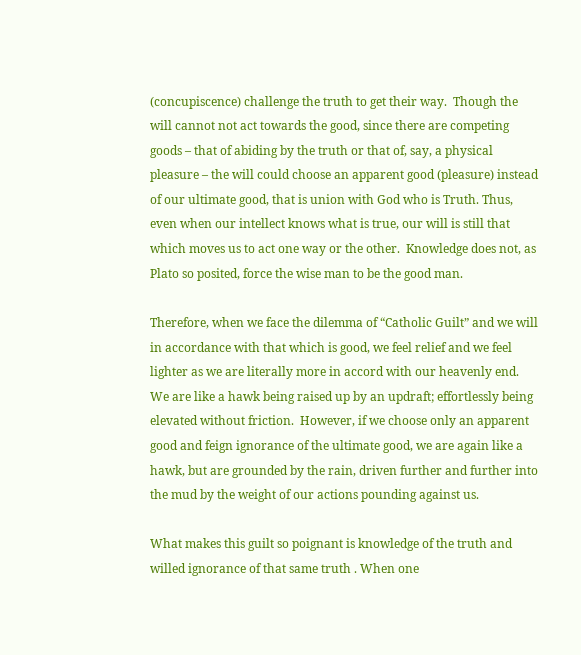(concupiscence) challenge the truth to get their way.  Though the will cannot not act towards the good, since there are competing goods – that of abiding by the truth or that of, say, a physical pleasure – the will could choose an apparent good (pleasure) instead of our ultimate good, that is union with God who is Truth. Thus, even when our intellect knows what is true, our will is still that which moves us to act one way or the other.  Knowledge does not, as Plato so posited, force the wise man to be the good man.

Therefore, when we face the dilemma of “Catholic Guilt” and we will in accordance with that which is good, we feel relief and we feel lighter as we are literally more in accord with our heavenly end.  We are like a hawk being raised up by an updraft; effortlessly being elevated without friction.  However, if we choose only an apparent good and feign ignorance of the ultimate good, we are again like a hawk, but are grounded by the rain, driven further and further into the mud by the weight of our actions pounding against us.

What makes this guilt so poignant is knowledge of the truth and willed ignorance of that same truth . When one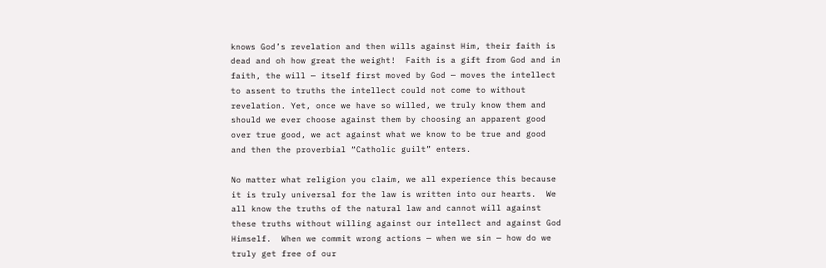knows God’s revelation and then wills against Him, their faith is dead and oh how great the weight!  Faith is a gift from God and in faith, the will — itself first moved by God — moves the intellect to assent to truths the intellect could not come to without revelation. Yet, once we have so willed, we truly know them and should we ever choose against them by choosing an apparent good over true good, we act against what we know to be true and good and then the proverbial “Catholic guilt” enters.

No matter what religion you claim, we all experience this because it is truly universal for the law is written into our hearts.  We all know the truths of the natural law and cannot will against these truths without willing against our intellect and against God Himself.  When we commit wrong actions — when we sin — how do we truly get free of our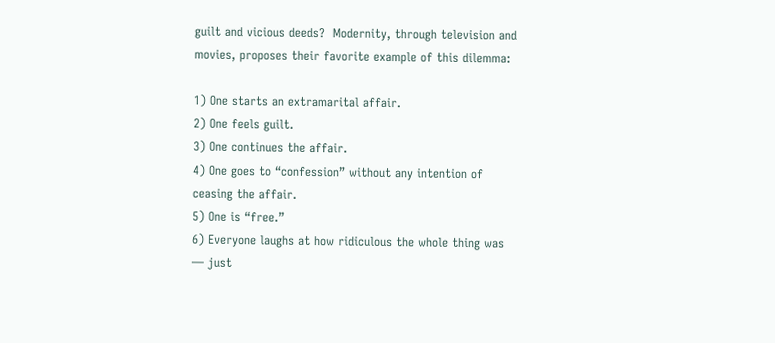guilt and vicious deeds?  Modernity, through television and movies, proposes their favorite example of this dilemma:

1) One starts an extramarital affair.
2) One feels guilt.
3) One continues the affair.
4) One goes to “confession” without any intention of ceasing the affair.
5) One is “free.”
6) Everyone laughs at how ridiculous the whole thing was — just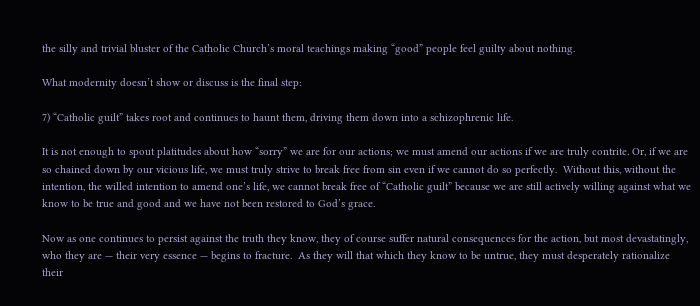the silly and trivial bluster of the Catholic Church’s moral teachings making “good” people feel guilty about nothing.

What modernity doesn’t show or discuss is the final step:

7) “Catholic guilt” takes root and continues to haunt them, driving them down into a schizophrenic life.

It is not enough to spout platitudes about how “sorry” we are for our actions; we must amend our actions if we are truly contrite. Or, if we are so chained down by our vicious life, we must truly strive to break free from sin even if we cannot do so perfectly.  Without this, without the intention, the willed intention to amend one’s life, we cannot break free of “Catholic guilt” because we are still actively willing against what we know to be true and good and we have not been restored to God’s grace.

Now as one continues to persist against the truth they know, they of course suffer natural consequences for the action, but most devastatingly, who they are — their very essence — begins to fracture.  As they will that which they know to be untrue, they must desperately rationalize their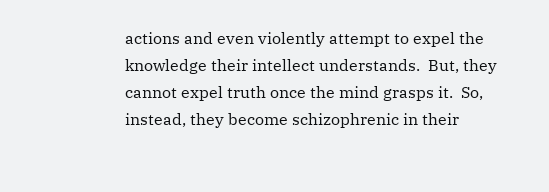actions and even violently attempt to expel the knowledge their intellect understands.  But, they cannot expel truth once the mind grasps it.  So, instead, they become schizophrenic in their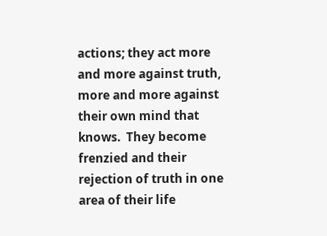actions; they act more and more against truth, more and more against their own mind that knows.  They become frenzied and their rejection of truth in one area of their life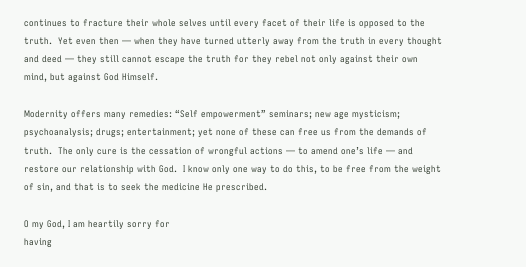continues to fracture their whole selves until every facet of their life is opposed to the truth.  Yet even then — when they have turned utterly away from the truth in every thought and deed — they still cannot escape the truth for they rebel not only against their own mind, but against God Himself.

Modernity offers many remedies: “Self empowerment” seminars; new age mysticism; psychoanalysis; drugs; entertainment; yet none of these can free us from the demands of truth.  The only cure is the cessation of wrongful actions — to amend one’s life — and restore our relationship with God.  I know only one way to do this, to be free from the weight of sin, and that is to seek the medicine He prescribed.

O my God, I am heartily sorry for
having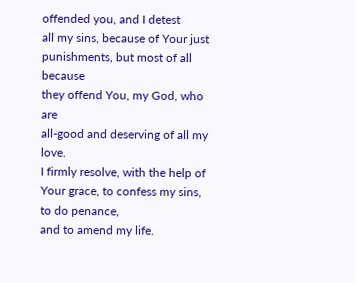offended you, and I detest
all my sins, because of Your just
punishments, but most of all because
they offend You, my God, who are
all-good and deserving of all my love.
I firmly resolve, with the help of
Your grace, to confess my sins,
to do penance,
and to amend my life.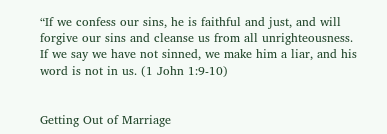“If we confess our sins, he is faithful and just, and will forgive our sins and cleanse us from all unrighteousness.  If we say we have not sinned, we make him a liar, and his word is not in us. (1 John 1:9-10)


Getting Out of Marriage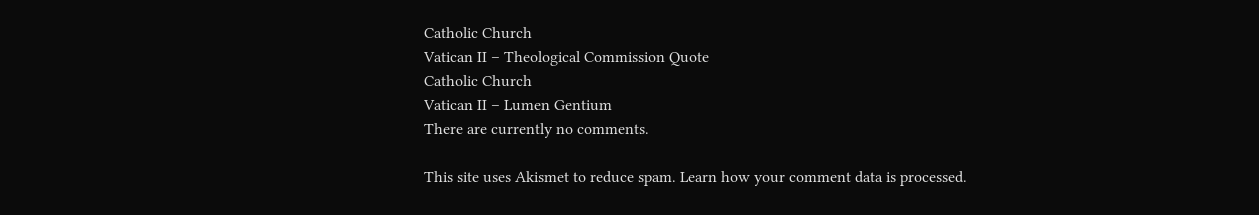Catholic Church
Vatican II – Theological Commission Quote
Catholic Church
Vatican II – Lumen Gentium
There are currently no comments.

This site uses Akismet to reduce spam. Learn how your comment data is processed.